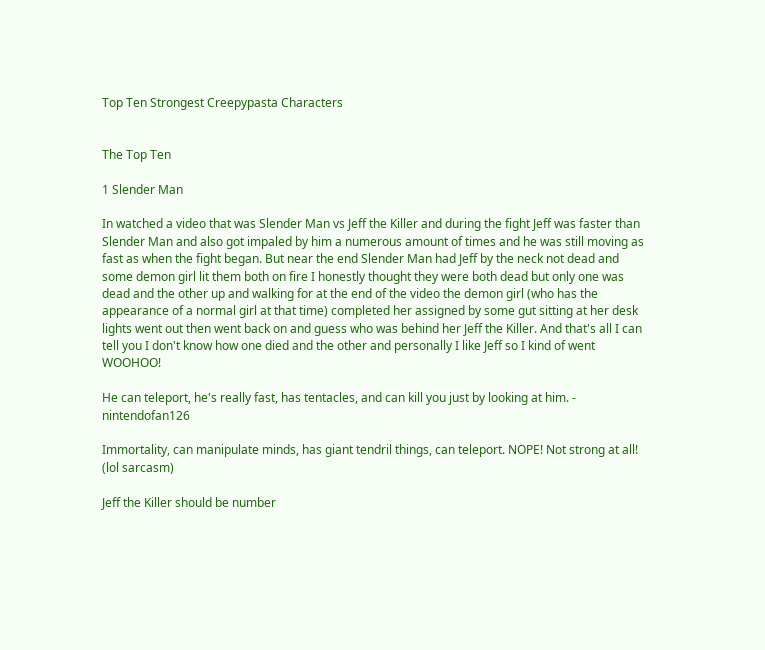Top Ten Strongest Creepypasta Characters


The Top Ten

1 Slender Man

In watched a video that was Slender Man vs Jeff the Killer and during the fight Jeff was faster than Slender Man and also got impaled by him a numerous amount of times and he was still moving as fast as when the fight began. But near the end Slender Man had Jeff by the neck not dead and some demon girl lit them both on fire I honestly thought they were both dead but only one was dead and the other up and walking for at the end of the video the demon girl (who has the appearance of a normal girl at that time) completed her assigned by some gut sitting at her desk lights went out then went back on and guess who was behind her Jeff the Killer. And that's all I can tell you I don't know how one died and the other and personally I like Jeff so I kind of went WOOHOO!

He can teleport, he's really fast, has tentacles, and can kill you just by looking at him. - nintendofan126

Immortality, can manipulate minds, has giant tendril things, can teleport. NOPE! Not strong at all! (lol sarcasm)

Jeff the Killer should be number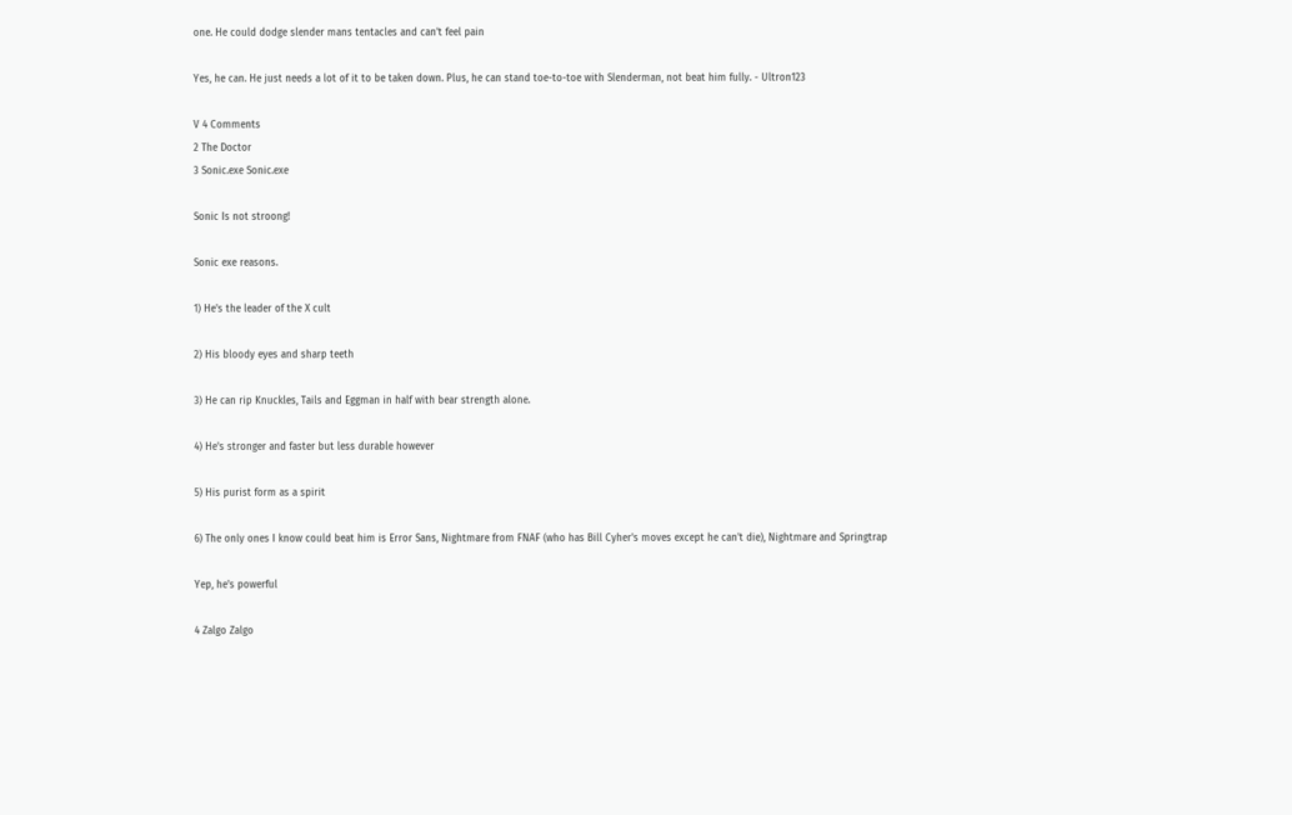one. He could dodge slender mans tentacles and can't feel pain

Yes, he can. He just needs a lot of it to be taken down. Plus, he can stand toe-to-toe with Slenderman, not beat him fully. - Ultron123

V 4 Comments
2 The Doctor
3 Sonic.exe Sonic.exe

Sonic Is not stroong!

Sonic exe reasons.

1) He's the leader of the X cult

2) His bloody eyes and sharp teeth

3) He can rip Knuckles, Tails and Eggman in half with bear strength alone.

4) He's stronger and faster but less durable however

5) His purist form as a spirit

6) The only ones I know could beat him is Error Sans, Nightmare from FNAF (who has Bill Cyher's moves except he can't die), Nightmare and Springtrap

Yep, he's powerful

4 Zalgo Zalgo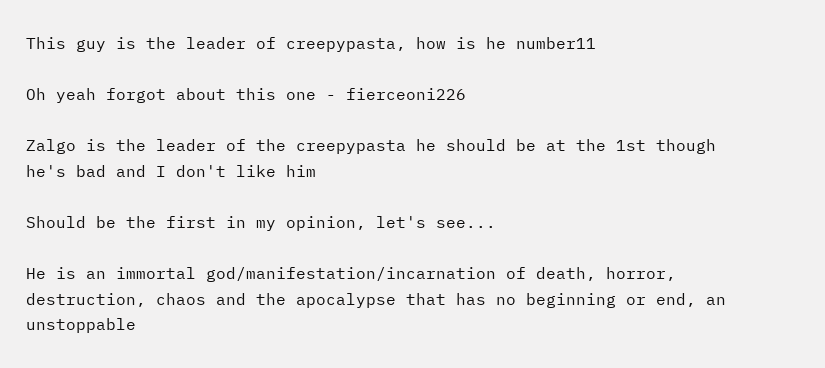This guy is the leader of creepypasta, how is he number11

Oh yeah forgot about this one - fierceoni226

Zalgo is the leader of the creepypasta he should be at the 1st though he's bad and I don't like him

Should be the first in my opinion, let's see...

He is an immortal god/manifestation/incarnation of death, horror, destruction, chaos and the apocalypse that has no beginning or end, an unstoppable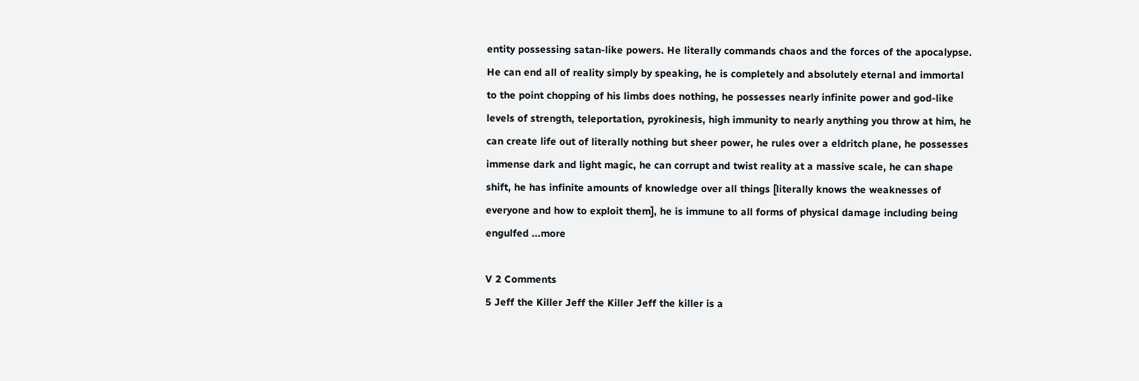entity possessing satan-like powers. He literally commands chaos and the forces of the apocalypse. He can end all of reality simply by speaking, he is completely and absolutely eternal and immortal to the point chopping of his limbs does nothing, he possesses nearly infinite power and god-like levels of strength, teleportation, pyrokinesis, high immunity to nearly anything you throw at him, he can create life out of literally nothing but sheer power, he rules over a eldritch plane, he possesses immense dark and light magic, he can corrupt and twist reality at a massive scale, he can shape shift, he has infinite amounts of knowledge over all things [literally knows the weaknesses of everyone and how to exploit them], he is immune to all forms of physical damage including being engulfed ...more

V 2 Comments
5 Jeff the Killer Jeff the Killer Jeff the killer is a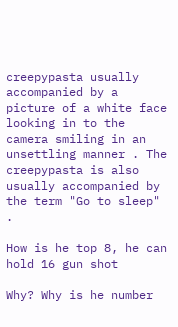creepypasta usually accompanied by a picture of a white face looking in to the camera smiling in an unsettling manner . The creepypasta is also usually accompanied by the term "Go to sleep" .

How is he top 8, he can hold 16 gun shot

Why? Why is he number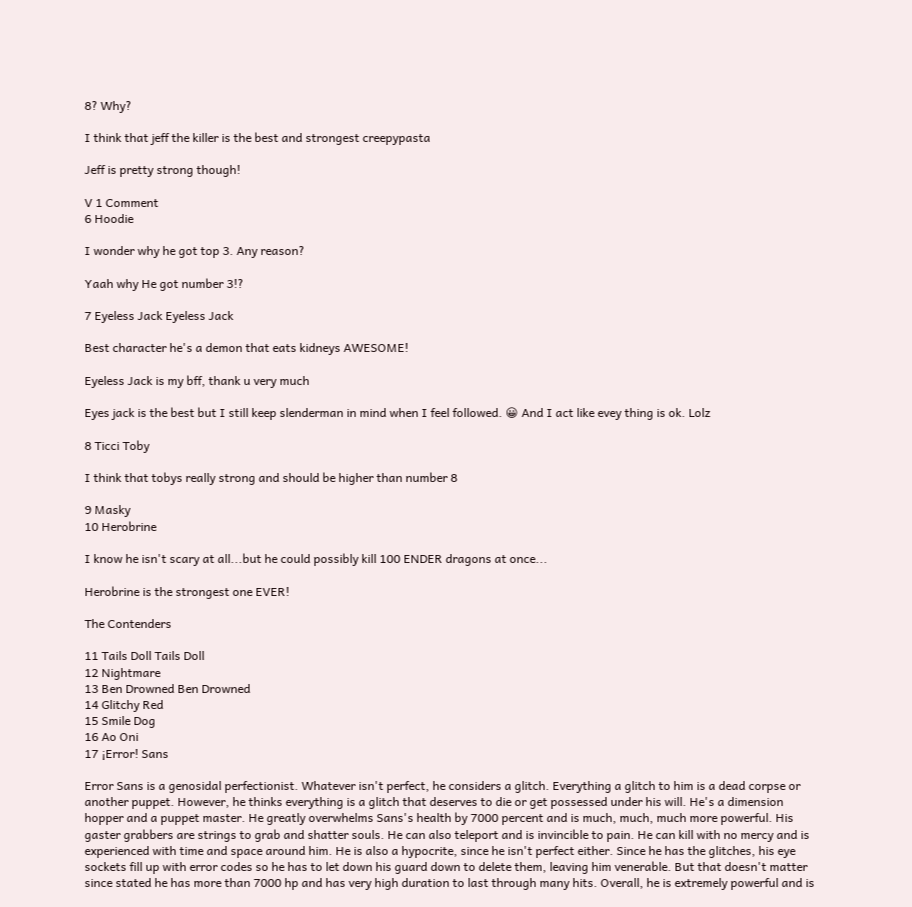8? Why?

I think that jeff the killer is the best and strongest creepypasta

Jeff is pretty strong though!

V 1 Comment
6 Hoodie

I wonder why he got top 3. Any reason?

Yaah why He got number 3!?

7 Eyeless Jack Eyeless Jack

Best character he's a demon that eats kidneys AWESOME!

Eyeless Jack is my bff, thank u very much

Eyes jack is the best but I still keep slenderman in mind when I feel followed. 😀 And I act like evey thing is ok. Lolz

8 Ticci Toby

I think that tobys really strong and should be higher than number 8

9 Masky
10 Herobrine

I know he isn't scary at all...but he could possibly kill 100 ENDER dragons at once...

Herobrine is the strongest one EVER!

The Contenders

11 Tails Doll Tails Doll
12 Nightmare
13 Ben Drowned Ben Drowned
14 Glitchy Red
15 Smile Dog
16 Ao Oni
17 ¡Error! Sans

Error Sans is a genosidal perfectionist. Whatever isn't perfect, he considers a glitch. Everything a glitch to him is a dead corpse or another puppet. However, he thinks everything is a glitch that deserves to die or get possessed under his will. He's a dimension hopper and a puppet master. He greatly overwhelms Sans's health by 7000 percent and is much, much, much more powerful. His gaster grabbers are strings to grab and shatter souls. He can also teleport and is invincible to pain. He can kill with no mercy and is experienced with time and space around him. He is also a hypocrite, since he isn't perfect either. Since he has the glitches, his eye sockets fill up with error codes so he has to let down his guard down to delete them, leaving him venerable. But that doesn't matter since stated he has more than 7000 hp and has very high duration to last through many hits. Overall, he is extremely powerful and is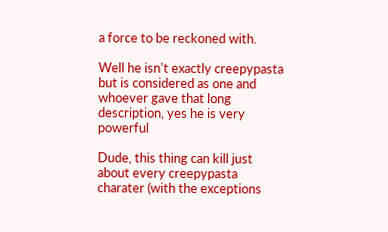a force to be reckoned with.

Well he isn't exactly creepypasta but is considered as one and whoever gave that long description, yes he is very powerful

Dude, this thing can kill just about every creepypasta charater (with the exceptions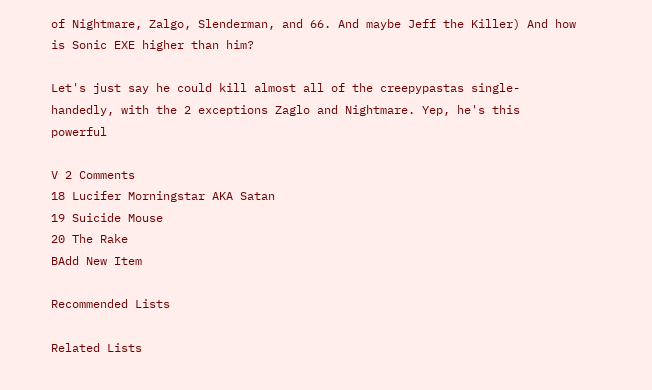of Nightmare, Zalgo, Slenderman, and 66. And maybe Jeff the Killer) And how is Sonic EXE higher than him?

Let's just say he could kill almost all of the creepypastas single-handedly, with the 2 exceptions Zaglo and Nightmare. Yep, he's this powerful

V 2 Comments
18 Lucifer Morningstar AKA Satan
19 Suicide Mouse
20 The Rake
BAdd New Item

Recommended Lists

Related Lists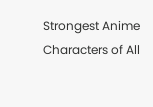Strongest Anime Characters of All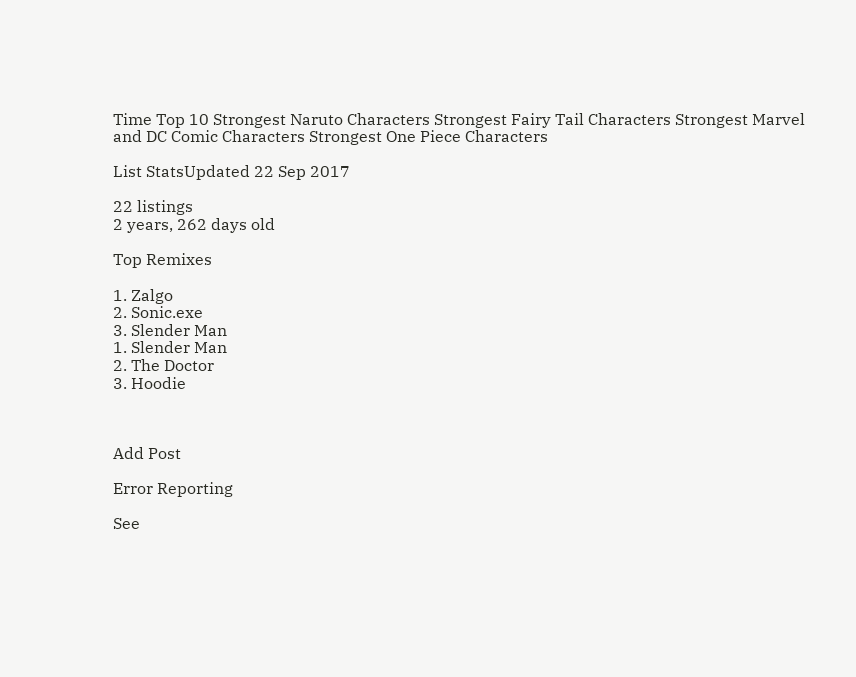Time Top 10 Strongest Naruto Characters Strongest Fairy Tail Characters Strongest Marvel and DC Comic Characters Strongest One Piece Characters

List StatsUpdated 22 Sep 2017

22 listings
2 years, 262 days old

Top Remixes

1. Zalgo
2. Sonic.exe
3. Slender Man
1. Slender Man
2. The Doctor
3. Hoodie



Add Post

Error Reporting

See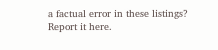a factual error in these listings? Report it here.